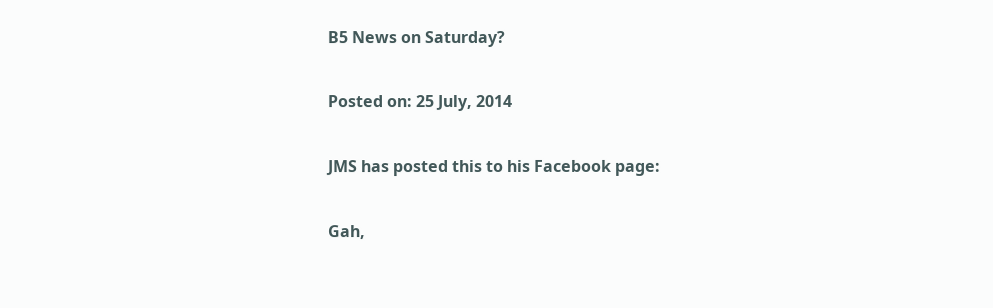B5 News on Saturday?

Posted on: 25 July, 2014

JMS has posted this to his Facebook page:

Gah,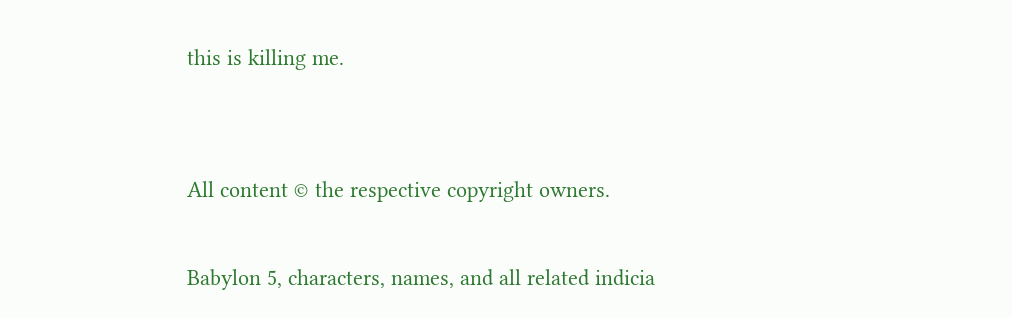this is killing me.


All content © the respective copyright owners.

Babylon 5, characters, names, and all related indicia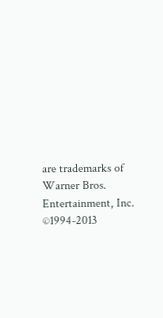are trademarks of Warner Bros. Entertainment, Inc. ©1994-2013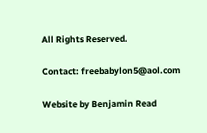All Rights Reserved.

Contact: freebabylon5@aol.com

Website by Benjamin Read